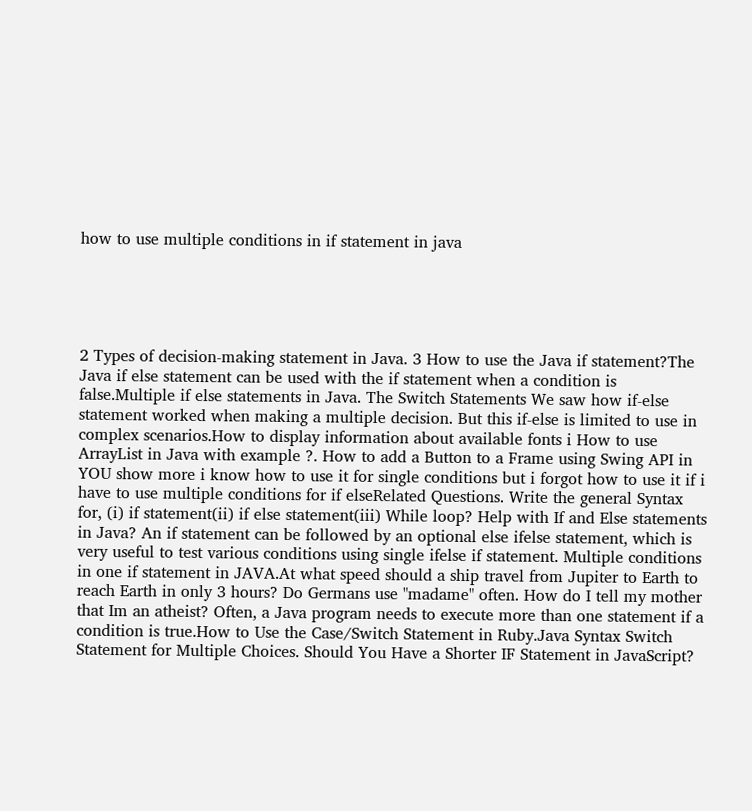how to use multiple conditions in if statement in java





2 Types of decision-making statement in Java. 3 How to use the Java if statement?The Java if else statement can be used with the if statement when a condition is false.Multiple if else statements in Java. The Switch Statements We saw how if-else statement worked when making a multiple decision. But this if-else is limited to use in complex scenarios.How to display information about available fonts i How to use ArrayList in Java with example ?. How to add a Button to a Frame using Swing API in YOU show more i know how to use it for single conditions but i forgot how to use it if i have to use multiple conditions for if elseRelated Questions. Write the general Syntax for, (i) if statement(ii) if else statement(iii) While loop? Help with If and Else statements in Java? An if statement can be followed by an optional else ifelse statement, which is very useful to test various conditions using single ifelse if statement. Multiple conditions in one if statement in JAVA.At what speed should a ship travel from Jupiter to Earth to reach Earth in only 3 hours? Do Germans use "madame" often. How do I tell my mother that Im an atheist? Often, a Java program needs to execute more than one statement if a condition is true.How to Use the Case/Switch Statement in Ruby.Java Syntax Switch Statement for Multiple Choices. Should You Have a Shorter IF Statement in JavaScript?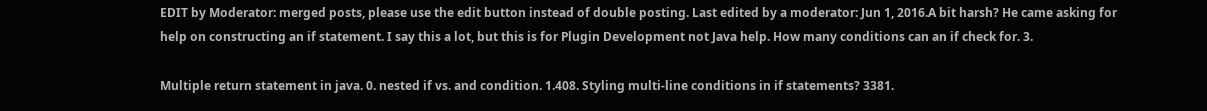EDIT by Moderator: merged posts, please use the edit button instead of double posting. Last edited by a moderator: Jun 1, 2016.A bit harsh? He came asking for help on constructing an if statement. I say this a lot, but this is for Plugin Development not Java help. How many conditions can an if check for. 3.

Multiple return statement in java. 0. nested if vs. and condition. 1.408. Styling multi-line conditions in if statements? 3381.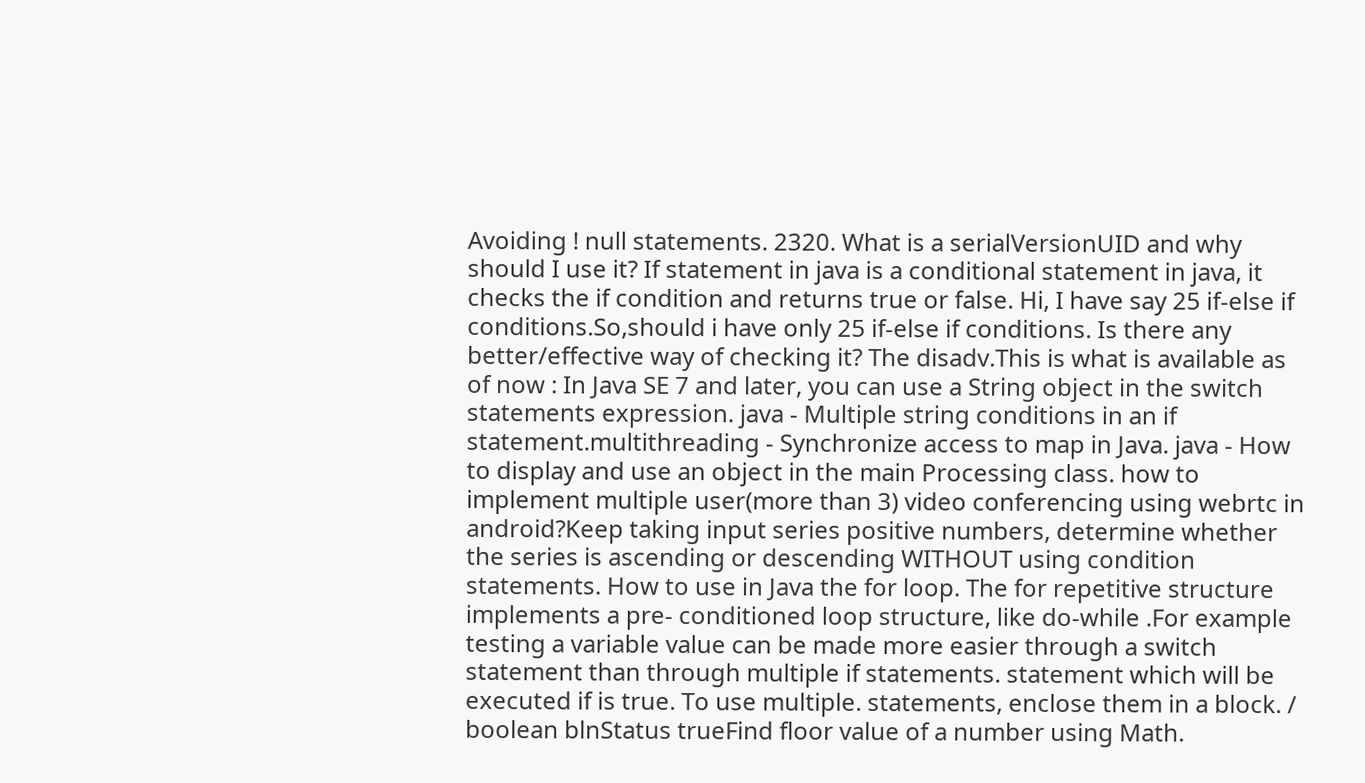Avoiding ! null statements. 2320. What is a serialVersionUID and why should I use it? If statement in java is a conditional statement in java, it checks the if condition and returns true or false. Hi, I have say 25 if-else if conditions.So,should i have only 25 if-else if conditions. Is there any better/effective way of checking it? The disadv.This is what is available as of now : In Java SE 7 and later, you can use a String object in the switch statements expression. java - Multiple string conditions in an if statement.multithreading - Synchronize access to map in Java. java - How to display and use an object in the main Processing class. how to implement multiple user(more than 3) video conferencing using webrtc in android?Keep taking input series positive numbers, determine whether the series is ascending or descending WITHOUT using condition statements. How to use in Java the for loop. The for repetitive structure implements a pre- conditioned loop structure, like do-while .For example testing a variable value can be made more easier through a switch statement than through multiple if statements. statement which will be executed if is true. To use multiple. statements, enclose them in a block. / boolean blnStatus trueFind floor value of a number using Math.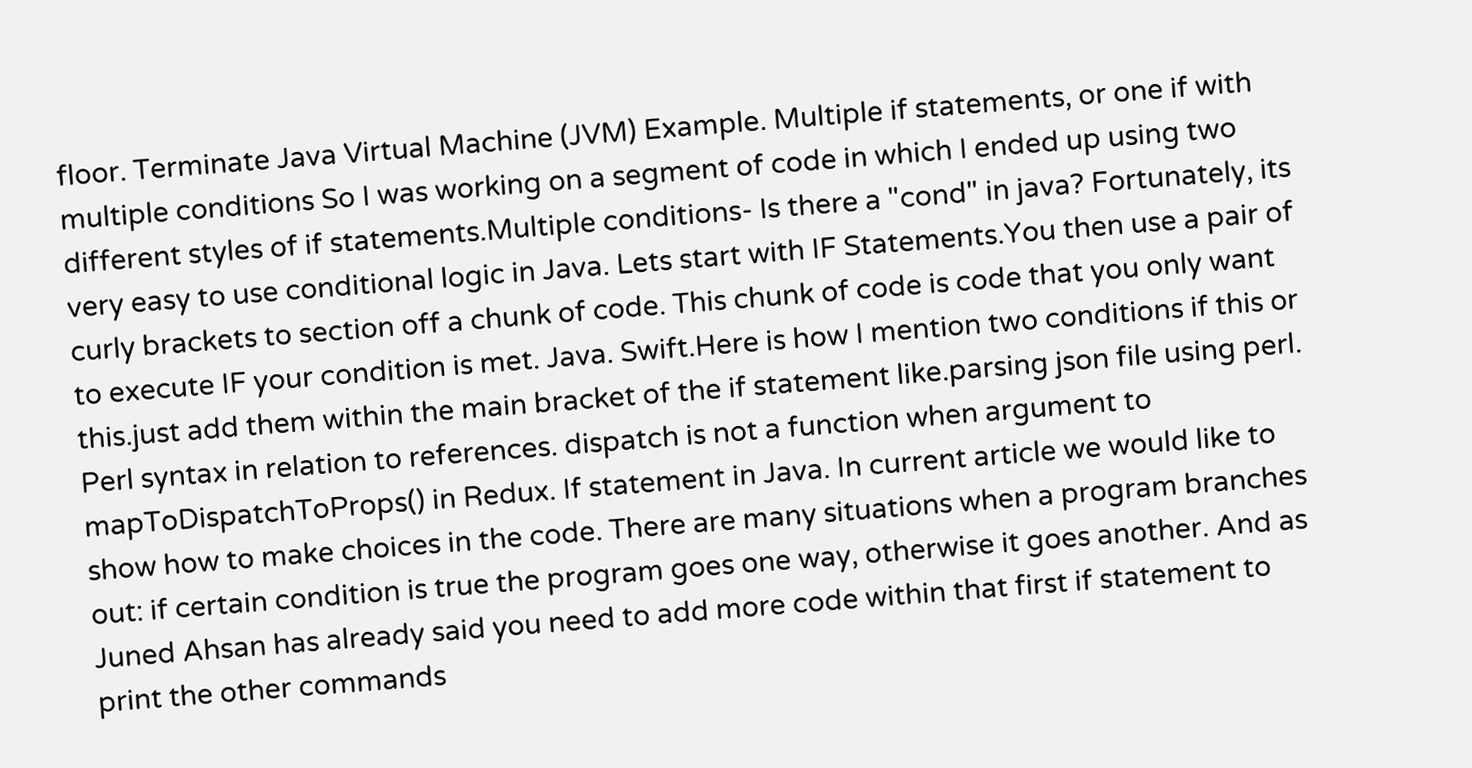floor. Terminate Java Virtual Machine (JVM) Example. Multiple if statements, or one if with multiple conditions So I was working on a segment of code in which I ended up using two different styles of if statements.Multiple conditions- Is there a "cond" in java? Fortunately, its very easy to use conditional logic in Java. Lets start with IF Statements.You then use a pair of curly brackets to section off a chunk of code. This chunk of code is code that you only want to execute IF your condition is met. Java. Swift.Here is how I mention two conditions if this or this.just add them within the main bracket of the if statement like.parsing json file using perl. Perl syntax in relation to references. dispatch is not a function when argument to mapToDispatchToProps() in Redux. If statement in Java. In current article we would like to show how to make choices in the code. There are many situations when a program branches out: if certain condition is true the program goes one way, otherwise it goes another. And as Juned Ahsan has already said you need to add more code within that first if statement to print the other commands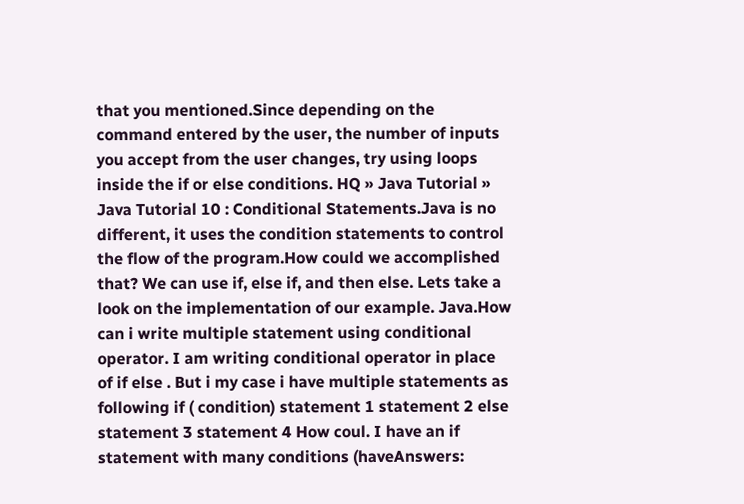that you mentioned.Since depending on the command entered by the user, the number of inputs you accept from the user changes, try using loops inside the if or else conditions. HQ » Java Tutorial » Java Tutorial 10 : Conditional Statements.Java is no different, it uses the condition statements to control the flow of the program.How could we accomplished that? We can use if, else if, and then else. Lets take a look on the implementation of our example. Java.How can i write multiple statement using conditional operator. I am writing conditional operator in place of if else . But i my case i have multiple statements as following if ( condition) statement 1 statement 2 else statement 3 statement 4 How coul. I have an if statement with many conditions (haveAnswers: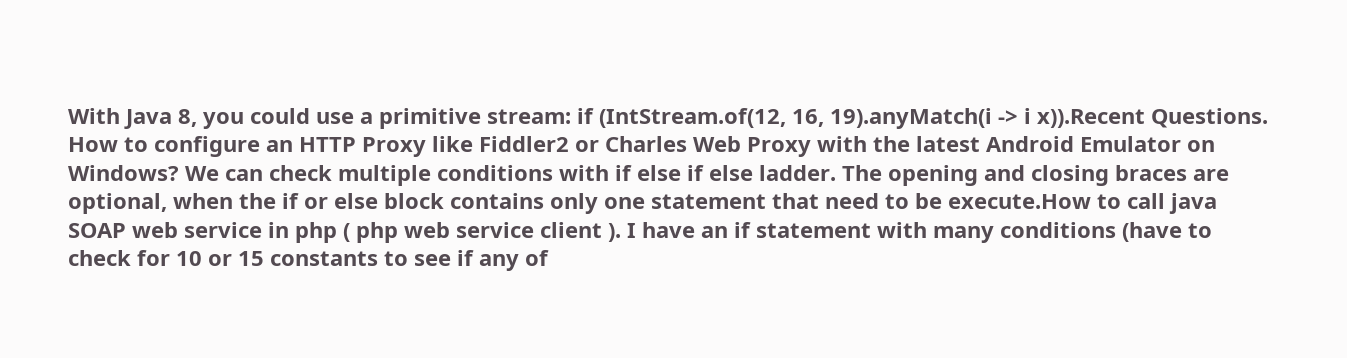With Java 8, you could use a primitive stream: if (IntStream.of(12, 16, 19).anyMatch(i -> i x)).Recent Questions. How to configure an HTTP Proxy like Fiddler2 or Charles Web Proxy with the latest Android Emulator on Windows? We can check multiple conditions with if else if else ladder. The opening and closing braces are optional, when the if or else block contains only one statement that need to be execute.How to call java SOAP web service in php ( php web service client ). I have an if statement with many conditions (have to check for 10 or 15 constants to see if any of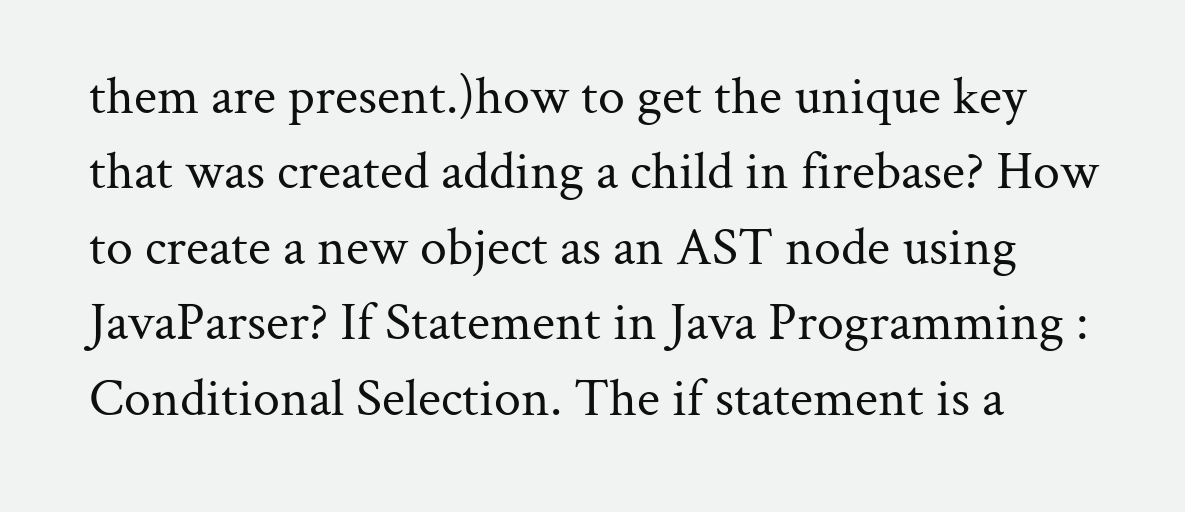them are present.)how to get the unique key that was created adding a child in firebase? How to create a new object as an AST node using JavaParser? If Statement in Java Programming : Conditional Selection. The if statement is a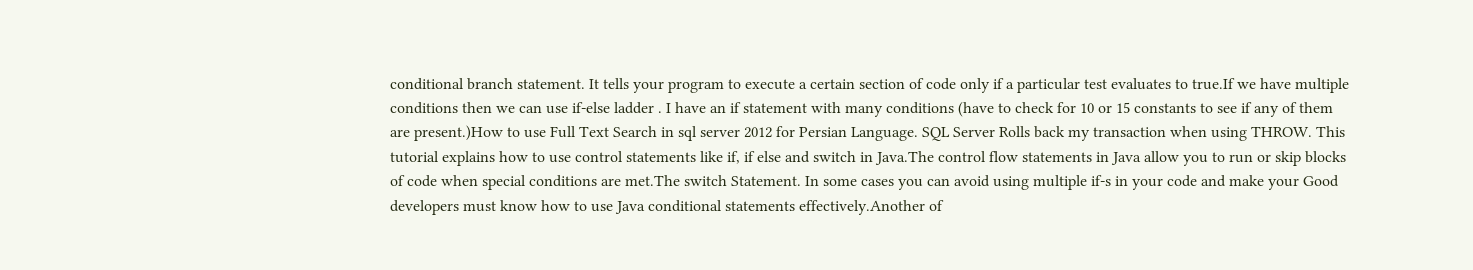conditional branch statement. It tells your program to execute a certain section of code only if a particular test evaluates to true.If we have multiple conditions then we can use if-else ladder . I have an if statement with many conditions (have to check for 10 or 15 constants to see if any of them are present.)How to use Full Text Search in sql server 2012 for Persian Language. SQL Server Rolls back my transaction when using THROW. This tutorial explains how to use control statements like if, if else and switch in Java.The control flow statements in Java allow you to run or skip blocks of code when special conditions are met.The switch Statement. In some cases you can avoid using multiple if-s in your code and make your Good developers must know how to use Java conditional statements effectively.Another of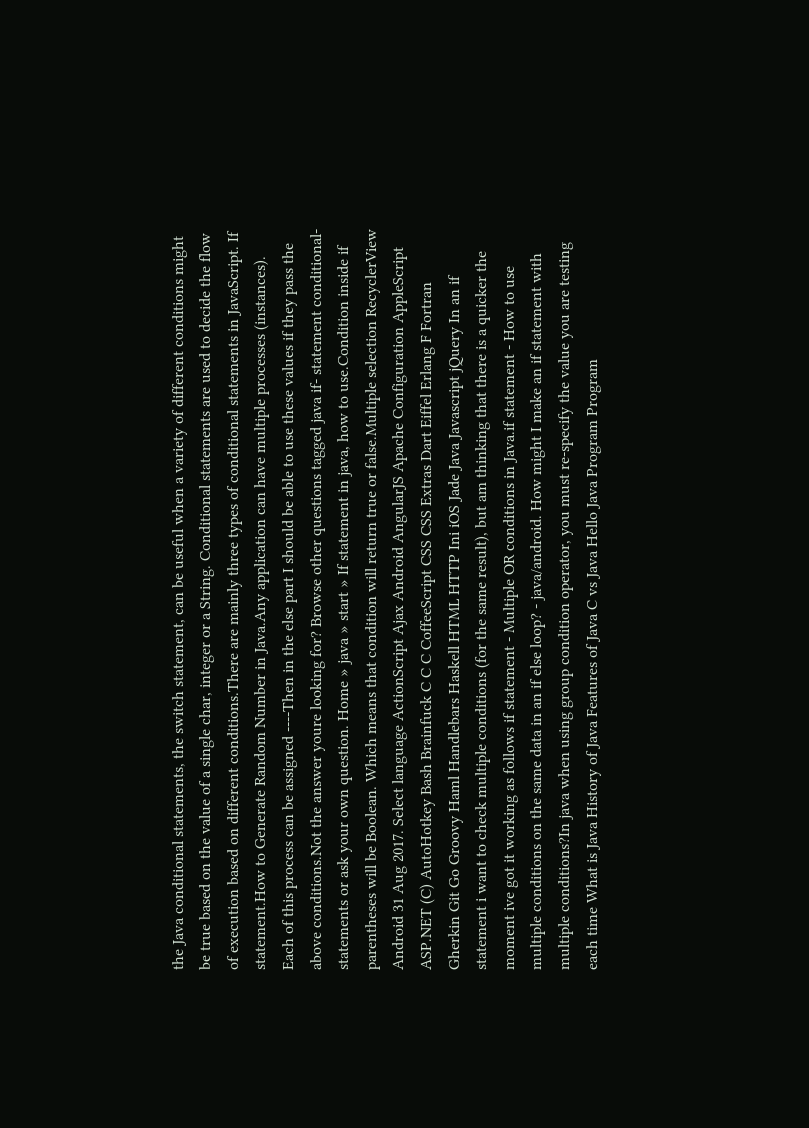the Java conditional statements, the switch statement, can be useful when a variety of different conditions might be true based on the value of a single char, integer or a String. Conditional statements are used to decide the flow of execution based on different conditions.There are mainly three types of conditional statements in JavaScript. If statement.How to Generate Random Number in Java.Any application can have multiple processes (instances). Each of this process can be assigned ----Then in the else part I should be able to use these values if they pass the above conditions.Not the answer youre looking for? Browse other questions tagged java if- statement conditional-statements or ask your own question. Home » java » start » If statement in java, how to use.Condition inside if parentheses will be Boolean. Which means that condition will return true or false.Multiple selection RecyclerView Android 31 Aug 2017. Select language ActionScript Ajax Android AngularJS Apache Configuration AppleScript ASP.NET (C) AutoHotkey Bash Brainfuck C C C CoffeeScript CSS CSS Extras Dart Eiffel Erlang F Fortran Gherkin Git Go Groovy Haml Handlebars Haskell HTML HTTP Ini iOS Jade Java Javascript jQuery In an if statement i want to check multiple conditions (for the same result), but am thinking that there is a quicker the moment ive got it working as follows if statement - Multiple OR conditions in Java.if statement - How to use multiple conditions on the same data in an if else loop? - java/android. How might I make an if statement with multiple conditions?In java when using group condition operator, you must re-specify the value you are testing each time What is Java History of Java Features of Java C vs Java Hello Java Program Program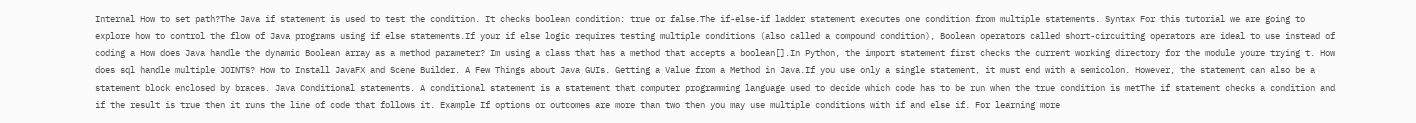Internal How to set path?The Java if statement is used to test the condition. It checks boolean condition: true or false.The if-else-if ladder statement executes one condition from multiple statements. Syntax For this tutorial we are going to explore how to control the flow of Java programs using if else statements.If your if else logic requires testing multiple conditions (also called a compound condition), Boolean operators called short-circuiting operators are ideal to use instead of coding a How does Java handle the dynamic Boolean array as a method parameter? Im using a class that has a method that accepts a boolean[].In Python, the import statement first checks the current working directory for the module youre trying t. How does sql handle multiple JOINTS? How to Install JavaFX and Scene Builder. A Few Things about Java GUIs. Getting a Value from a Method in Java.If you use only a single statement, it must end with a semicolon. However, the statement can also be a statement block enclosed by braces. Java Conditional statements. A conditional statement is a statement that computer programming language used to decide which code has to be run when the true condition is metThe if statement checks a condition and if the result is true then it runs the line of code that follows it. Example If options or outcomes are more than two then you may use multiple conditions with if and else if. For learning more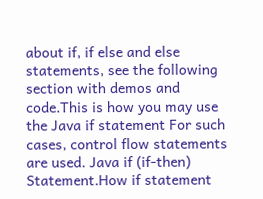about if, if else and else statements, see the following section with demos and code.This is how you may use the Java if statement For such cases, control flow statements are used. Java if (if-then) Statement.How if statement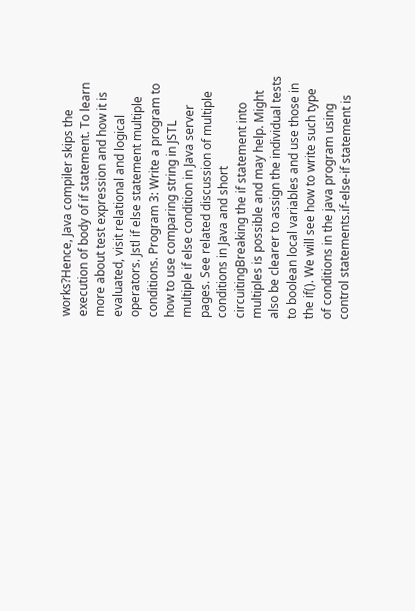works?Hence, Java compiler skips the execution of body of if statement. To learn more about test expression and how it is evaluated, visit relational and logical operators. Jstl if else statement multiple conditions. Program 3: Write a program to how to use comparing string in JSTL multiple if else condition in Java server pages. See related discussion of multiple conditions in Java and short circuitingBreaking the if statement into multiples is possible and may help. Might also be clearer to assign the individual tests to boolean local variables and use those in the if(). We will see how to write such type of conditions in the java program using control statements.if-else-if statement is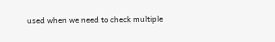used when we need to check multiple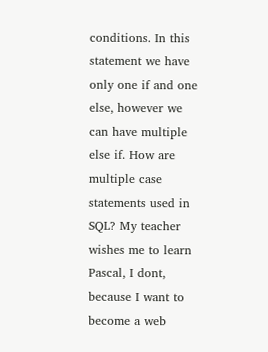conditions. In this statement we have only one if and one else, however we can have multiple else if. How are multiple case statements used in SQL? My teacher wishes me to learn Pascal, I dont, because I want to become a web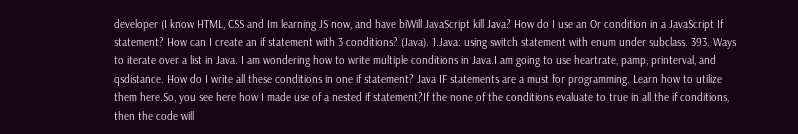developer (I know HTML, CSS and Im learning JS now, and have biWill JavaScript kill Java? How do I use an Or condition in a JavaScript If statement? How can I create an if statement with 3 conditions? (Java). 1.Java: using switch statement with enum under subclass. 393. Ways to iterate over a list in Java. I am wondering how to write multiple conditions in Java.I am going to use heartrate, pamp, printerval, and qsdistance. How do I write all these conditions in one if statement? Java IF statements are a must for programming. Learn how to utilize them here.So, you see here how I made use of a nested if statement?If the none of the conditions evaluate to true in all the if conditions, then the code will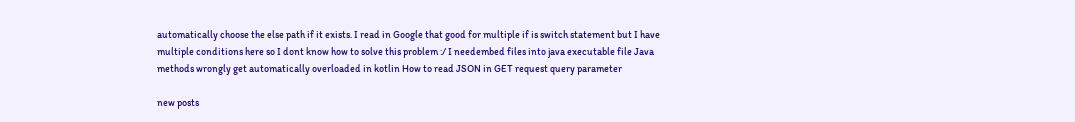automatically choose the else path if it exists. I read in Google that good for multiple if is switch statement but I have multiple conditions here so I dont know how to solve this problem :/ I needembed files into java executable file Java methods wrongly get automatically overloaded in kotlin How to read JSON in GET request query parameter

new posts